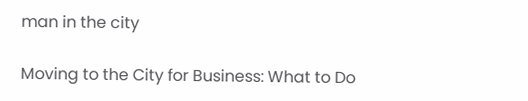man in the city

Moving to the City for Business: What to Do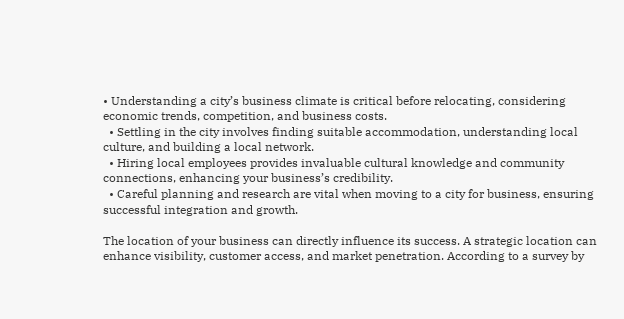• Understanding a city’s business climate is critical before relocating, considering economic trends, competition, and business costs.
  • Settling in the city involves finding suitable accommodation, understanding local culture, and building a local network.
  • Hiring local employees provides invaluable cultural knowledge and community connections, enhancing your business’s credibility.
  • Careful planning and research are vital when moving to a city for business, ensuring successful integration and growth.

The location of your business can directly influence its success. A strategic location can enhance visibility, customer access, and market penetration. According to a survey by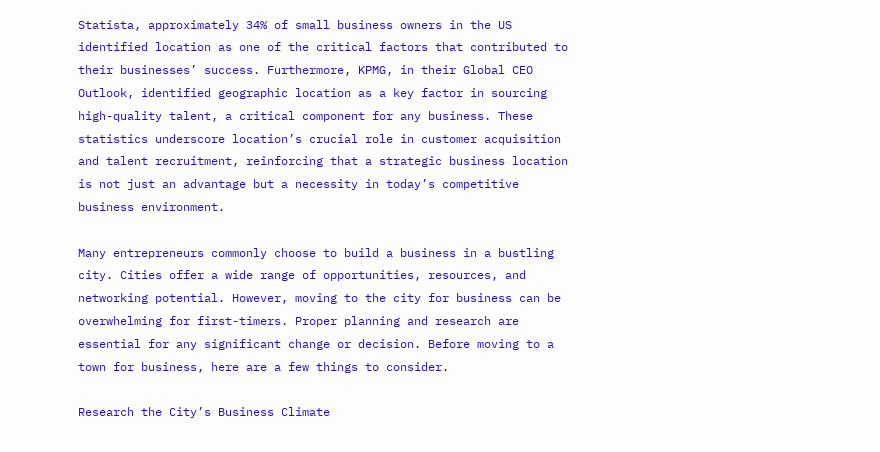Statista, approximately 34% of small business owners in the US identified location as one of the critical factors that contributed to their businesses’ success. Furthermore, KPMG, in their Global CEO Outlook, identified geographic location as a key factor in sourcing high-quality talent, a critical component for any business. These statistics underscore location’s crucial role in customer acquisition and talent recruitment, reinforcing that a strategic business location is not just an advantage but a necessity in today’s competitive business environment.

Many entrepreneurs commonly choose to build a business in a bustling city. Cities offer a wide range of opportunities, resources, and networking potential. However, moving to the city for business can be overwhelming for first-timers. Proper planning and research are essential for any significant change or decision. Before moving to a town for business, here are a few things to consider.

Research the City’s Business Climate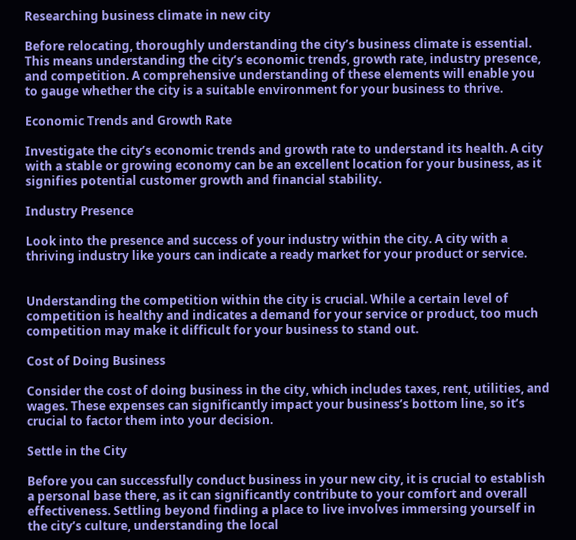Researching business climate in new city

Before relocating, thoroughly understanding the city’s business climate is essential. This means understanding the city’s economic trends, growth rate, industry presence, and competition. A comprehensive understanding of these elements will enable you to gauge whether the city is a suitable environment for your business to thrive.

Economic Trends and Growth Rate

Investigate the city’s economic trends and growth rate to understand its health. A city with a stable or growing economy can be an excellent location for your business, as it signifies potential customer growth and financial stability.

Industry Presence

Look into the presence and success of your industry within the city. A city with a thriving industry like yours can indicate a ready market for your product or service.


Understanding the competition within the city is crucial. While a certain level of competition is healthy and indicates a demand for your service or product, too much competition may make it difficult for your business to stand out.

Cost of Doing Business

Consider the cost of doing business in the city, which includes taxes, rent, utilities, and wages. These expenses can significantly impact your business’s bottom line, so it’s crucial to factor them into your decision.

Settle in the City

Before you can successfully conduct business in your new city, it is crucial to establish a personal base there, as it can significantly contribute to your comfort and overall effectiveness. Settling beyond finding a place to live involves immersing yourself in the city’s culture, understanding the local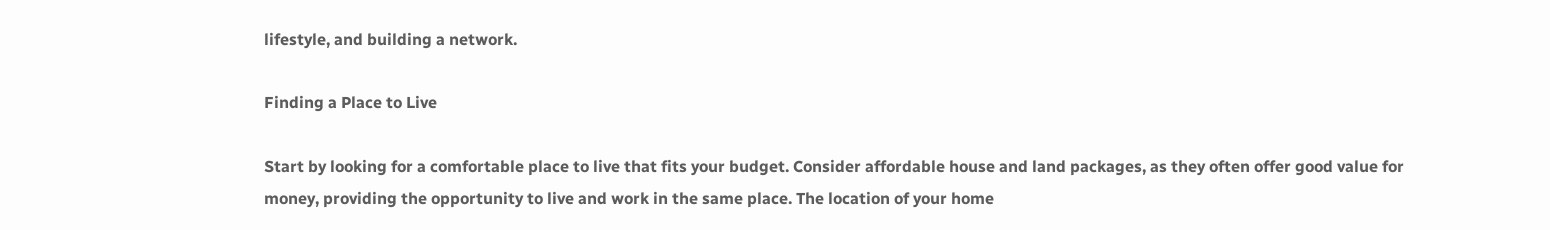lifestyle, and building a network.

Finding a Place to Live

Start by looking for a comfortable place to live that fits your budget. Consider affordable house and land packages, as they often offer good value for money, providing the opportunity to live and work in the same place. The location of your home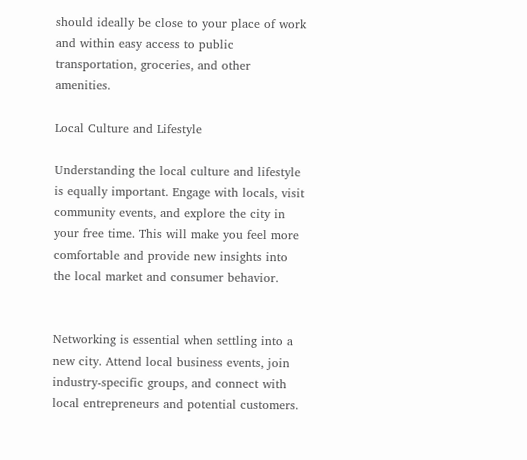should ideally be close to your place of work and within easy access to public transportation, groceries, and other amenities.

Local Culture and Lifestyle

Understanding the local culture and lifestyle is equally important. Engage with locals, visit community events, and explore the city in your free time. This will make you feel more comfortable and provide new insights into the local market and consumer behavior.


Networking is essential when settling into a new city. Attend local business events, join industry-specific groups, and connect with local entrepreneurs and potential customers.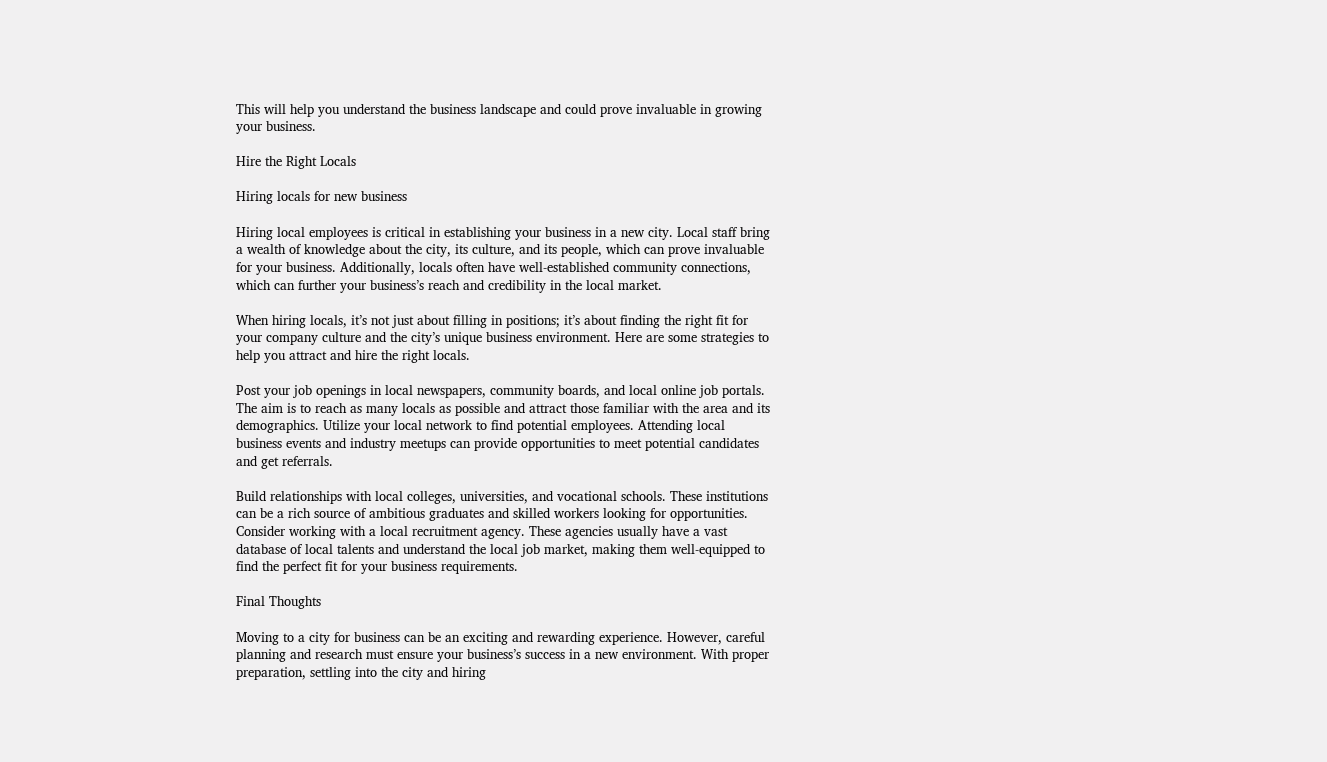This will help you understand the business landscape and could prove invaluable in growing your business.

Hire the Right Locals

Hiring locals for new business

Hiring local employees is critical in establishing your business in a new city. Local staff bring a wealth of knowledge about the city, its culture, and its people, which can prove invaluable for your business. Additionally, locals often have well-established community connections, which can further your business’s reach and credibility in the local market.

When hiring locals, it’s not just about filling in positions; it’s about finding the right fit for your company culture and the city’s unique business environment. Here are some strategies to help you attract and hire the right locals.

Post your job openings in local newspapers, community boards, and local online job portals. The aim is to reach as many locals as possible and attract those familiar with the area and its demographics. Utilize your local network to find potential employees. Attending local business events and industry meetups can provide opportunities to meet potential candidates and get referrals.

Build relationships with local colleges, universities, and vocational schools. These institutions can be a rich source of ambitious graduates and skilled workers looking for opportunities. Consider working with a local recruitment agency. These agencies usually have a vast database of local talents and understand the local job market, making them well-equipped to find the perfect fit for your business requirements.

Final Thoughts

Moving to a city for business can be an exciting and rewarding experience. However, careful planning and research must ensure your business’s success in a new environment. With proper preparation, settling into the city and hiring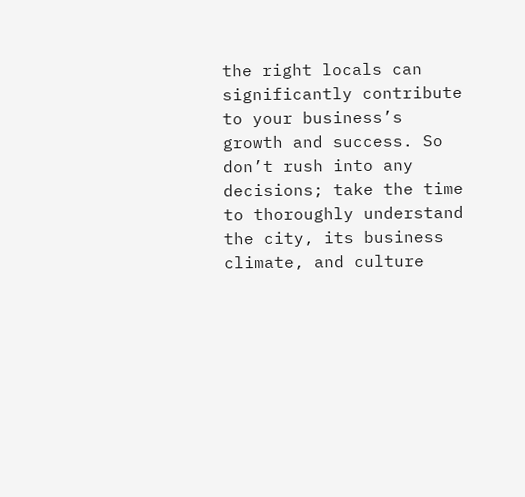the right locals can significantly contribute to your business’s growth and success. So don’t rush into any decisions; take the time to thoroughly understand the city, its business climate, and culture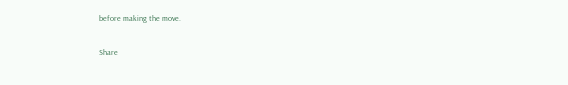before making the move.

Share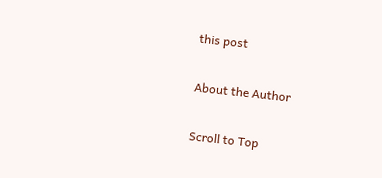this post

About the Author

Scroll to Top